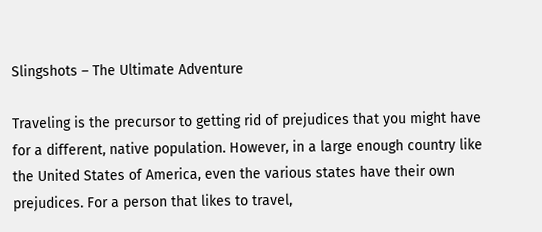Slingshots – The Ultimate Adventure

Traveling is the precursor to getting rid of prejudices that you might have for a different, native population. However, in a large enough country like the United States of America, even the various states have their own prejudices. For a person that likes to travel,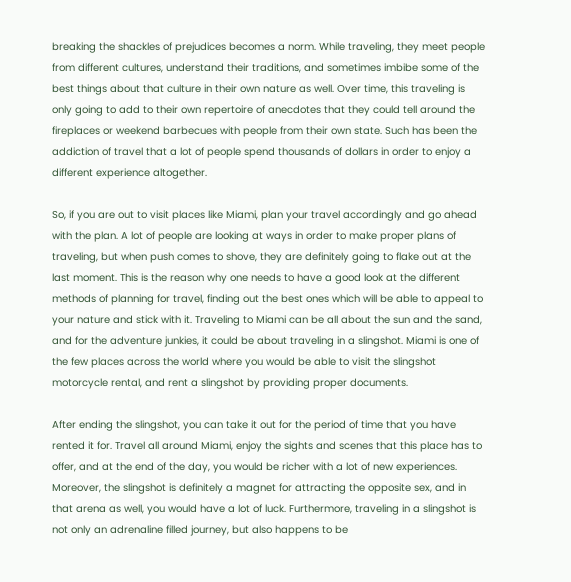breaking the shackles of prejudices becomes a norm. While traveling, they meet people from different cultures, understand their traditions, and sometimes imbibe some of the best things about that culture in their own nature as well. Over time, this traveling is only going to add to their own repertoire of anecdotes that they could tell around the fireplaces or weekend barbecues with people from their own state. Such has been the addiction of travel that a lot of people spend thousands of dollars in order to enjoy a different experience altogether.

So, if you are out to visit places like Miami, plan your travel accordingly and go ahead with the plan. A lot of people are looking at ways in order to make proper plans of traveling, but when push comes to shove, they are definitely going to flake out at the last moment. This is the reason why one needs to have a good look at the different methods of planning for travel, finding out the best ones which will be able to appeal to your nature and stick with it. Traveling to Miami can be all about the sun and the sand, and for the adventure junkies, it could be about traveling in a slingshot. Miami is one of the few places across the world where you would be able to visit the slingshot motorcycle rental, and rent a slingshot by providing proper documents.

After ending the slingshot, you can take it out for the period of time that you have rented it for. Travel all around Miami, enjoy the sights and scenes that this place has to offer, and at the end of the day, you would be richer with a lot of new experiences. Moreover, the slingshot is definitely a magnet for attracting the opposite sex, and in that arena as well, you would have a lot of luck. Furthermore, traveling in a slingshot is not only an adrenaline filled journey, but also happens to be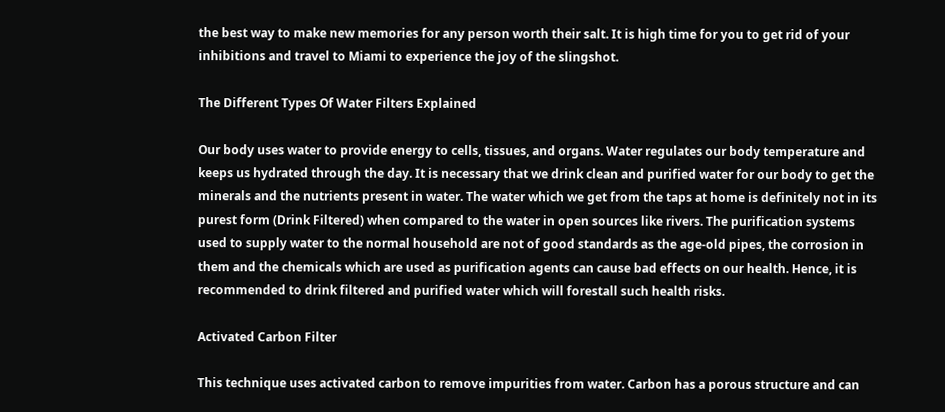the best way to make new memories for any person worth their salt. It is high time for you to get rid of your inhibitions and travel to Miami to experience the joy of the slingshot.

The Different Types Of Water Filters Explained

Our body uses water to provide energy to cells, tissues, and organs. Water regulates our body temperature and keeps us hydrated through the day. It is necessary that we drink clean and purified water for our body to get the minerals and the nutrients present in water. The water which we get from the taps at home is definitely not in its purest form (Drink Filtered) when compared to the water in open sources like rivers. The purification systems used to supply water to the normal household are not of good standards as the age-old pipes, the corrosion in them and the chemicals which are used as purification agents can cause bad effects on our health. Hence, it is recommended to drink filtered and purified water which will forestall such health risks.

Activated Carbon Filter

This technique uses activated carbon to remove impurities from water. Carbon has a porous structure and can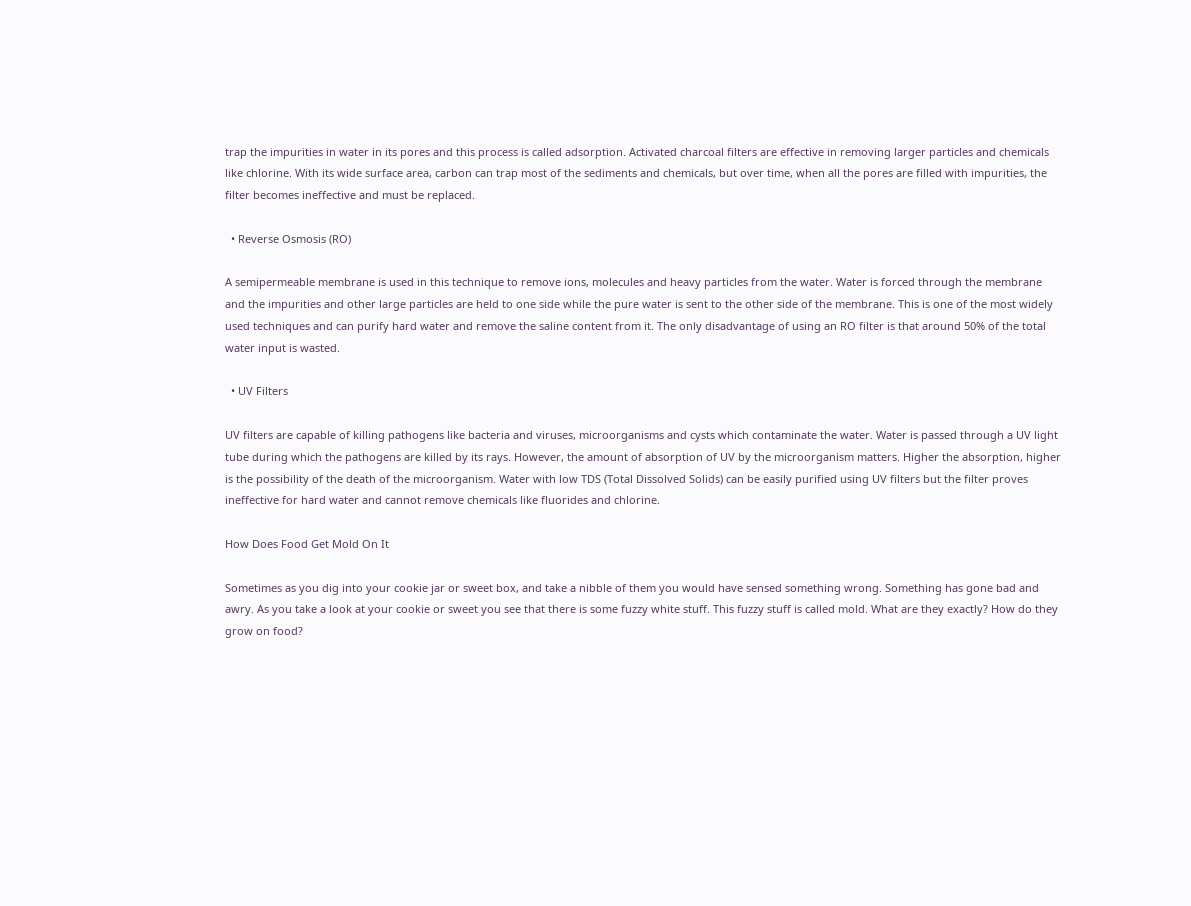trap the impurities in water in its pores and this process is called adsorption. Activated charcoal filters are effective in removing larger particles and chemicals like chlorine. With its wide surface area, carbon can trap most of the sediments and chemicals, but over time, when all the pores are filled with impurities, the filter becomes ineffective and must be replaced.

  • Reverse Osmosis (RO)

A semipermeable membrane is used in this technique to remove ions, molecules and heavy particles from the water. Water is forced through the membrane and the impurities and other large particles are held to one side while the pure water is sent to the other side of the membrane. This is one of the most widely used techniques and can purify hard water and remove the saline content from it. The only disadvantage of using an RO filter is that around 50% of the total water input is wasted.

  • UV Filters

UV filters are capable of killing pathogens like bacteria and viruses, microorganisms and cysts which contaminate the water. Water is passed through a UV light tube during which the pathogens are killed by its rays. However, the amount of absorption of UV by the microorganism matters. Higher the absorption, higher is the possibility of the death of the microorganism. Water with low TDS (Total Dissolved Solids) can be easily purified using UV filters but the filter proves ineffective for hard water and cannot remove chemicals like fluorides and chlorine.

How Does Food Get Mold On It

Sometimes as you dig into your cookie jar or sweet box, and take a nibble of them you would have sensed something wrong. Something has gone bad and awry. As you take a look at your cookie or sweet you see that there is some fuzzy white stuff. This fuzzy stuff is called mold. What are they exactly? How do they grow on food?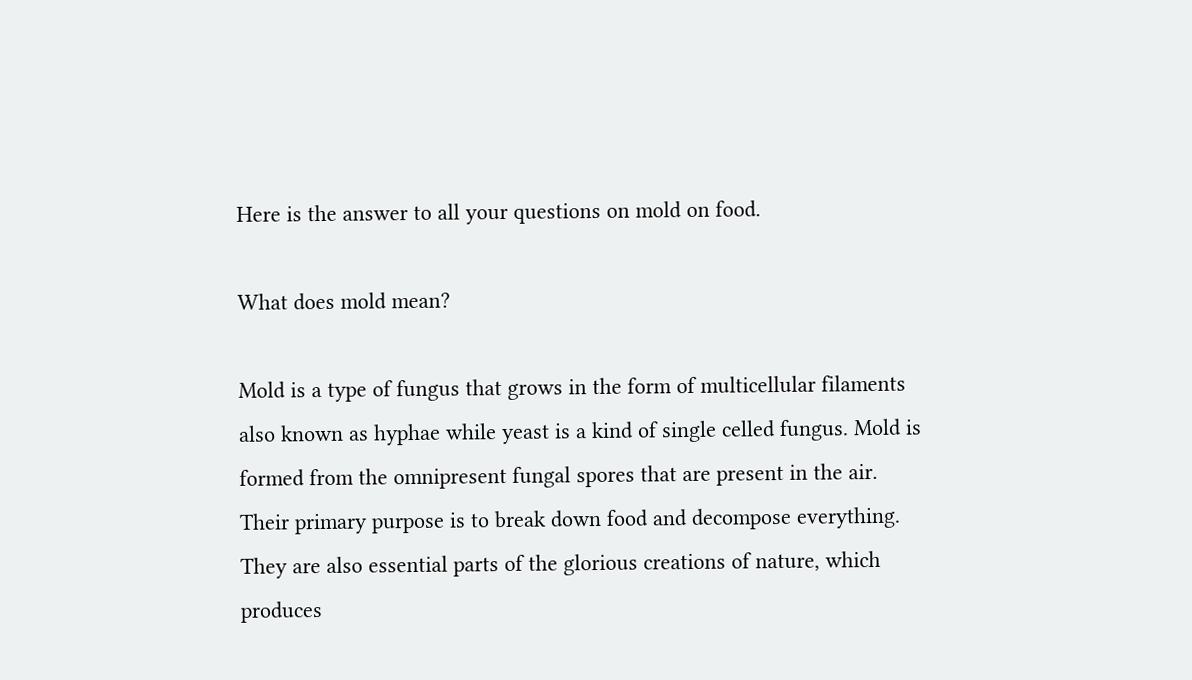Here is the answer to all your questions on mold on food.

What does mold mean?

Mold is a type of fungus that grows in the form of multicellular filaments also known as hyphae while yeast is a kind of single celled fungus. Mold is formed from the omnipresent fungal spores that are present in the air. Their primary purpose is to break down food and decompose everything. They are also essential parts of the glorious creations of nature, which produces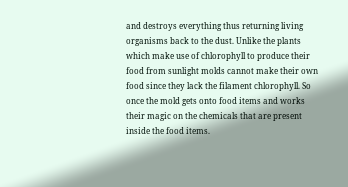and destroys everything thus returning living organisms back to the dust. Unlike the plants which make use of chlorophyll to produce their food from sunlight molds cannot make their own food since they lack the filament chlorophyll. So once the mold gets onto food items and works their magic on the chemicals that are present inside the food items.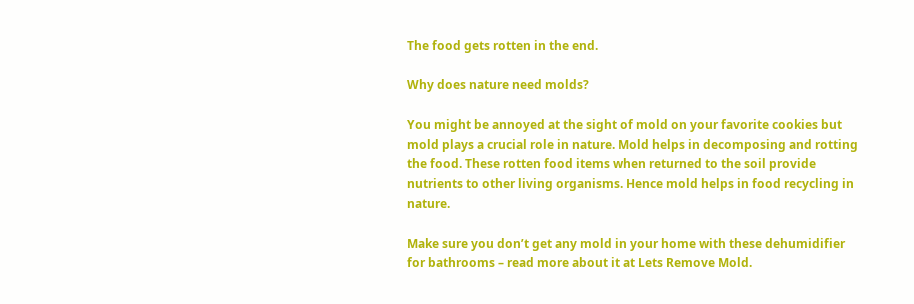The food gets rotten in the end.

Why does nature need molds?

You might be annoyed at the sight of mold on your favorite cookies but mold plays a crucial role in nature. Mold helps in decomposing and rotting the food. These rotten food items when returned to the soil provide nutrients to other living organisms. Hence mold helps in food recycling in nature.

Make sure you don’t get any mold in your home with these dehumidifier for bathrooms – read more about it at Lets Remove Mold.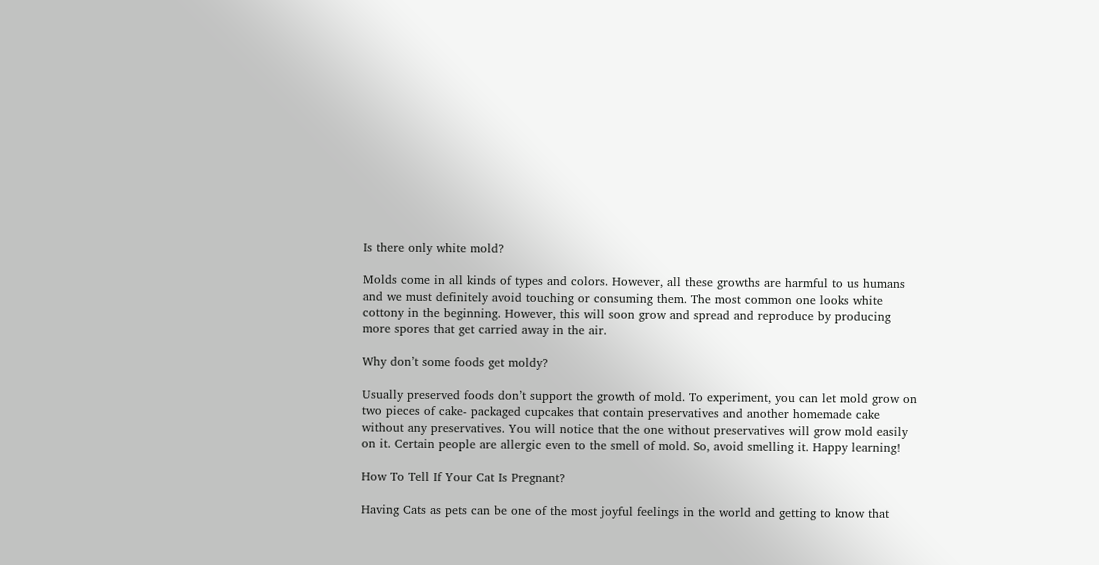Is there only white mold?

Molds come in all kinds of types and colors. However, all these growths are harmful to us humans and we must definitely avoid touching or consuming them. The most common one looks white cottony in the beginning. However, this will soon grow and spread and reproduce by producing more spores that get carried away in the air.

Why don’t some foods get moldy?

Usually preserved foods don’t support the growth of mold. To experiment, you can let mold grow on two pieces of cake- packaged cupcakes that contain preservatives and another homemade cake without any preservatives. You will notice that the one without preservatives will grow mold easily on it. Certain people are allergic even to the smell of mold. So, avoid smelling it. Happy learning!

How To Tell If Your Cat Is Pregnant?

Having Cats as pets can be one of the most joyful feelings in the world and getting to know that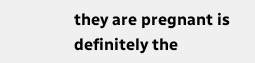they are pregnant is definitely the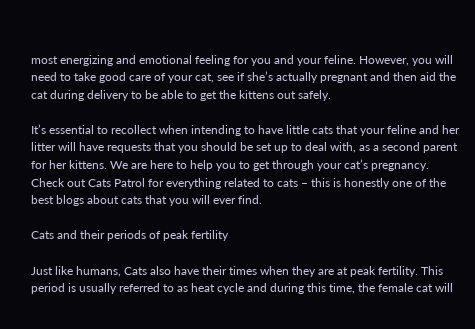most energizing and emotional feeling for you and your feline. However, you will need to take good care of your cat, see if she’s actually pregnant and then aid the cat during delivery to be able to get the kittens out safely.

It’s essential to recollect when intending to have little cats that your feline and her litter will have requests that you should be set up to deal with, as a second parent for her kittens. We are here to help you to get through your cat’s pregnancy. Check out Cats Patrol for everything related to cats – this is honestly one of the best blogs about cats that you will ever find.

Cats and their periods of peak fertility

Just like humans, Cats also have their times when they are at peak fertility. This period is usually referred to as heat cycle and during this time, the female cat will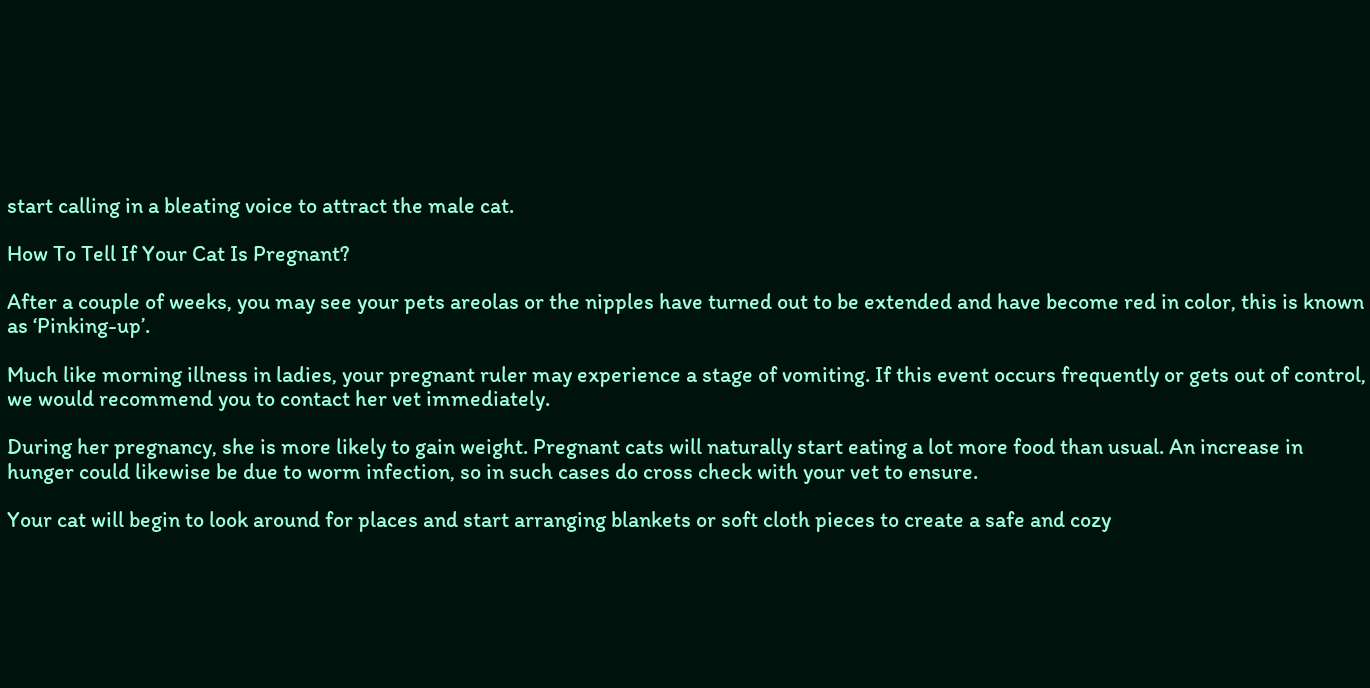start calling in a bleating voice to attract the male cat.

How To Tell If Your Cat Is Pregnant?

After a couple of weeks, you may see your pets areolas or the nipples have turned out to be extended and have become red in color, this is known as ‘Pinking-up’.

Much like morning illness in ladies, your pregnant ruler may experience a stage of vomiting. If this event occurs frequently or gets out of control, we would recommend you to contact her vet immediately.

During her pregnancy, she is more likely to gain weight. Pregnant cats will naturally start eating a lot more food than usual. An increase in hunger could likewise be due to worm infection, so in such cases do cross check with your vet to ensure.

Your cat will begin to look around for places and start arranging blankets or soft cloth pieces to create a safe and cozy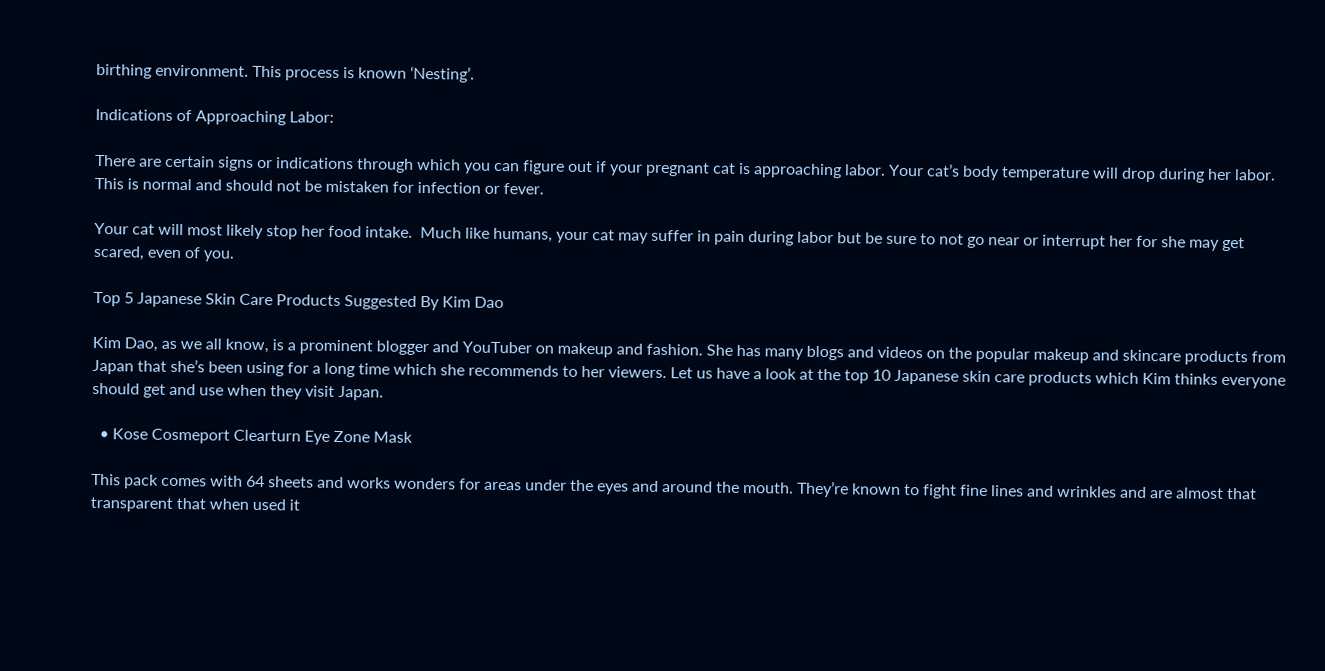birthing environment. This process is known ‘Nesting’.

Indications of Approaching Labor:

There are certain signs or indications through which you can figure out if your pregnant cat is approaching labor. Your cat’s body temperature will drop during her labor. This is normal and should not be mistaken for infection or fever.

Your cat will most likely stop her food intake.  Much like humans, your cat may suffer in pain during labor but be sure to not go near or interrupt her for she may get scared, even of you.

Top 5 Japanese Skin Care Products Suggested By Kim Dao

Kim Dao, as we all know, is a prominent blogger and YouTuber on makeup and fashion. She has many blogs and videos on the popular makeup and skincare products from Japan that she’s been using for a long time which she recommends to her viewers. Let us have a look at the top 10 Japanese skin care products which Kim thinks everyone should get and use when they visit Japan.

  • Kose Cosmeport Clearturn Eye Zone Mask

This pack comes with 64 sheets and works wonders for areas under the eyes and around the mouth. They’re known to fight fine lines and wrinkles and are almost that transparent that when used it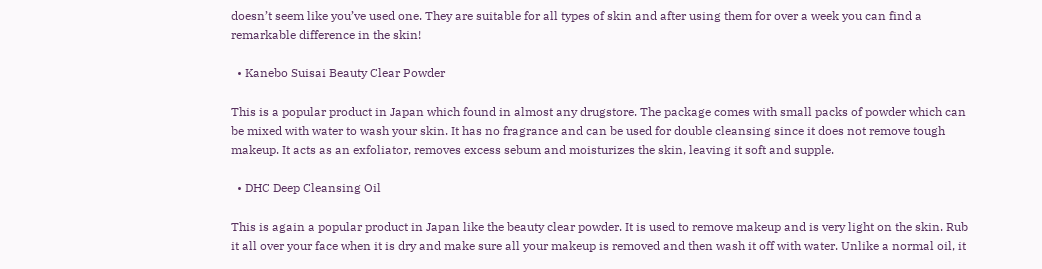doesn’t seem like you’ve used one. They are suitable for all types of skin and after using them for over a week you can find a remarkable difference in the skin!

  • Kanebo Suisai Beauty Clear Powder

This is a popular product in Japan which found in almost any drugstore. The package comes with small packs of powder which can be mixed with water to wash your skin. It has no fragrance and can be used for double cleansing since it does not remove tough makeup. It acts as an exfoliator, removes excess sebum and moisturizes the skin, leaving it soft and supple.

  • DHC Deep Cleansing Oil

This is again a popular product in Japan like the beauty clear powder. It is used to remove makeup and is very light on the skin. Rub it all over your face when it is dry and make sure all your makeup is removed and then wash it off with water. Unlike a normal oil, it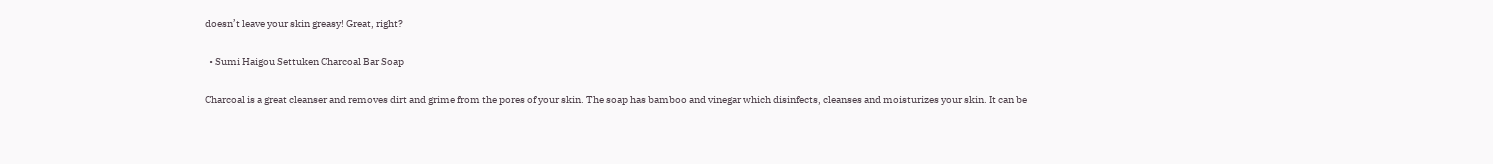doesn’t leave your skin greasy! Great, right?

  • Sumi Haigou Settuken Charcoal Bar Soap

Charcoal is a great cleanser and removes dirt and grime from the pores of your skin. The soap has bamboo and vinegar which disinfects, cleanses and moisturizes your skin. It can be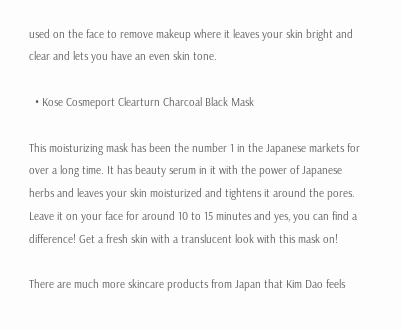used on the face to remove makeup where it leaves your skin bright and clear and lets you have an even skin tone.

  • Kose Cosmeport Clearturn Charcoal Black Mask

This moisturizing mask has been the number 1 in the Japanese markets for over a long time. It has beauty serum in it with the power of Japanese herbs and leaves your skin moisturized and tightens it around the pores. Leave it on your face for around 10 to 15 minutes and yes, you can find a difference! Get a fresh skin with a translucent look with this mask on!

There are much more skincare products from Japan that Kim Dao feels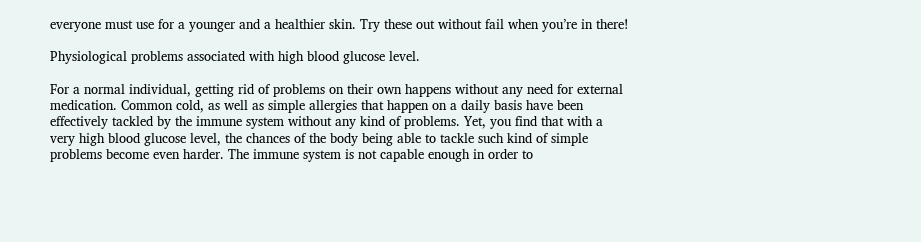everyone must use for a younger and a healthier skin. Try these out without fail when you’re in there!

Physiological problems associated with high blood glucose level.

For a normal individual, getting rid of problems on their own happens without any need for external medication. Common cold, as well as simple allergies that happen on a daily basis have been effectively tackled by the immune system without any kind of problems. Yet, you find that with a very high blood glucose level, the chances of the body being able to tackle such kind of simple problems become even harder. The immune system is not capable enough in order to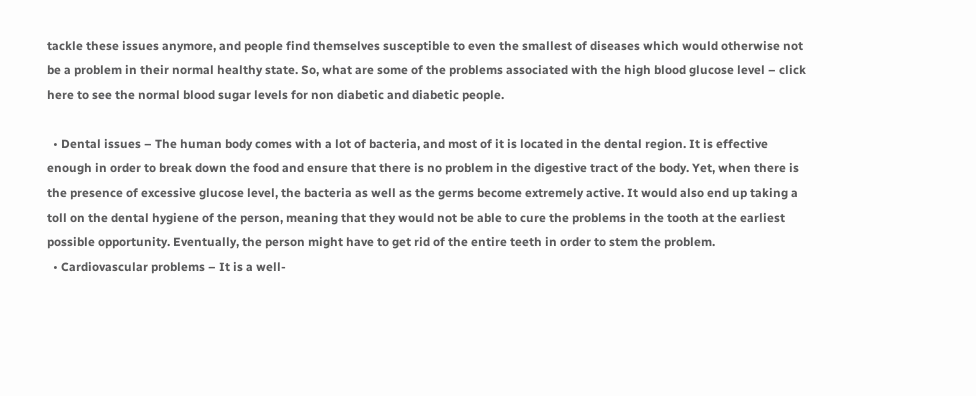tackle these issues anymore, and people find themselves susceptible to even the smallest of diseases which would otherwise not be a problem in their normal healthy state. So, what are some of the problems associated with the high blood glucose level – click here to see the normal blood sugar levels for non diabetic and diabetic people.

  • Dental issues – The human body comes with a lot of bacteria, and most of it is located in the dental region. It is effective enough in order to break down the food and ensure that there is no problem in the digestive tract of the body. Yet, when there is the presence of excessive glucose level, the bacteria as well as the germs become extremely active. It would also end up taking a toll on the dental hygiene of the person, meaning that they would not be able to cure the problems in the tooth at the earliest possible opportunity. Eventually, the person might have to get rid of the entire teeth in order to stem the problem.
  • Cardiovascular problems – It is a well-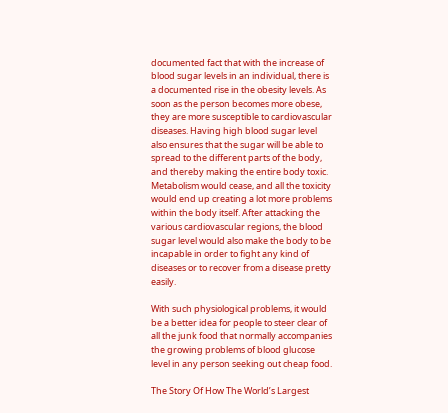documented fact that with the increase of blood sugar levels in an individual, there is a documented rise in the obesity levels. As soon as the person becomes more obese, they are more susceptible to cardiovascular diseases. Having high blood sugar level also ensures that the sugar will be able to spread to the different parts of the body, and thereby making the entire body toxic. Metabolism would cease, and all the toxicity would end up creating a lot more problems within the body itself. After attacking the various cardiovascular regions, the blood sugar level would also make the body to be incapable in order to fight any kind of diseases or to recover from a disease pretty easily.

With such physiological problems, it would be a better idea for people to steer clear of all the junk food that normally accompanies the growing problems of blood glucose level in any person seeking out cheap food.

The Story Of How The World’s Largest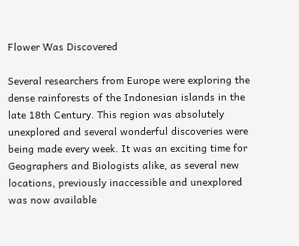Flower Was Discovered

Several researchers from Europe were exploring the dense rainforests of the Indonesian islands in the late 18th Century. This region was absolutely unexplored and several wonderful discoveries were being made every week. It was an exciting time for Geographers and Biologists alike, as several new locations, previously inaccessible and unexplored was now available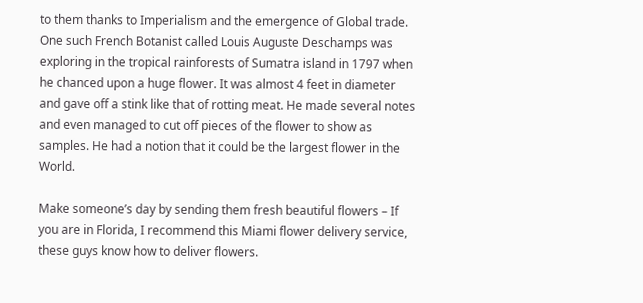to them thanks to Imperialism and the emergence of Global trade. One such French Botanist called Louis Auguste Deschamps was exploring in the tropical rainforests of Sumatra island in 1797 when he chanced upon a huge flower. It was almost 4 feet in diameter and gave off a stink like that of rotting meat. He made several notes and even managed to cut off pieces of the flower to show as samples. He had a notion that it could be the largest flower in the World.

Make someone’s day by sending them fresh beautiful flowers – If you are in Florida, I recommend this Miami flower delivery service, these guys know how to deliver flowers.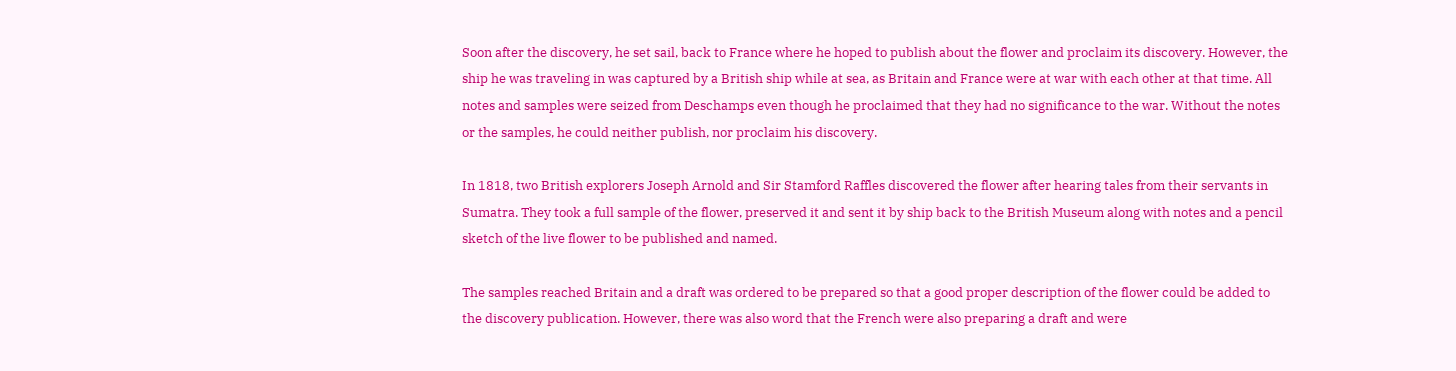Soon after the discovery, he set sail, back to France where he hoped to publish about the flower and proclaim its discovery. However, the ship he was traveling in was captured by a British ship while at sea, as Britain and France were at war with each other at that time. All notes and samples were seized from Deschamps even though he proclaimed that they had no significance to the war. Without the notes or the samples, he could neither publish, nor proclaim his discovery.

In 1818, two British explorers Joseph Arnold and Sir Stamford Raffles discovered the flower after hearing tales from their servants in Sumatra. They took a full sample of the flower, preserved it and sent it by ship back to the British Museum along with notes and a pencil sketch of the live flower to be published and named.

The samples reached Britain and a draft was ordered to be prepared so that a good proper description of the flower could be added to the discovery publication. However, there was also word that the French were also preparing a draft and were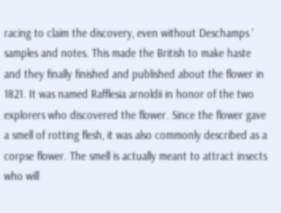racing to claim the discovery, even without Deschamps ‘ samples and notes. This made the British to make haste and they finally finished and published about the flower in 1821. It was named Rafflesia arnoldii in honor of the two explorers who discovered the flower. Since the flower gave a smell of rotting flesh, it was also commonly described as a corpse flower. The smell is actually meant to attract insects who will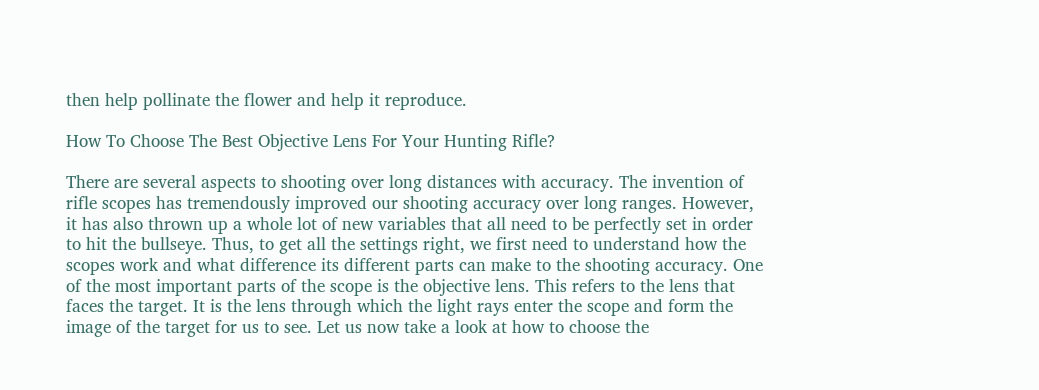then help pollinate the flower and help it reproduce.

How To Choose The Best Objective Lens For Your Hunting Rifle?

There are several aspects to shooting over long distances with accuracy. The invention of rifle scopes has tremendously improved our shooting accuracy over long ranges. However, it has also thrown up a whole lot of new variables that all need to be perfectly set in order to hit the bullseye. Thus, to get all the settings right, we first need to understand how the scopes work and what difference its different parts can make to the shooting accuracy. One of the most important parts of the scope is the objective lens. This refers to the lens that faces the target. It is the lens through which the light rays enter the scope and form the image of the target for us to see. Let us now take a look at how to choose the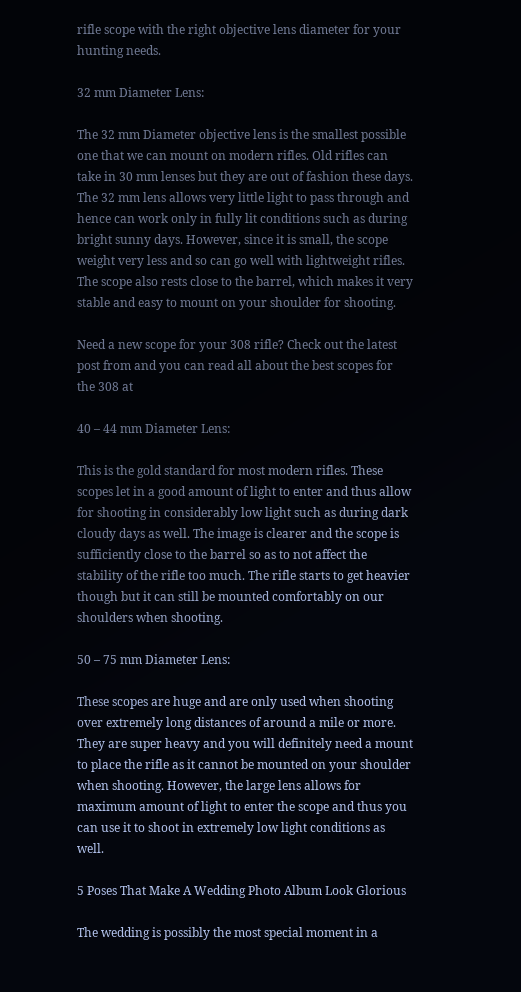rifle scope with the right objective lens diameter for your hunting needs.

32 mm Diameter Lens:

The 32 mm Diameter objective lens is the smallest possible one that we can mount on modern rifles. Old rifles can take in 30 mm lenses but they are out of fashion these days. The 32 mm lens allows very little light to pass through and hence can work only in fully lit conditions such as during bright sunny days. However, since it is small, the scope weight very less and so can go well with lightweight rifles. The scope also rests close to the barrel, which makes it very stable and easy to mount on your shoulder for shooting.

Need a new scope for your 308 rifle? Check out the latest post from and you can read all about the best scopes for the 308 at

40 – 44 mm Diameter Lens:

This is the gold standard for most modern rifles. These scopes let in a good amount of light to enter and thus allow for shooting in considerably low light such as during dark cloudy days as well. The image is clearer and the scope is sufficiently close to the barrel so as to not affect the stability of the rifle too much. The rifle starts to get heavier though but it can still be mounted comfortably on our shoulders when shooting.

50 – 75 mm Diameter Lens:

These scopes are huge and are only used when shooting over extremely long distances of around a mile or more. They are super heavy and you will definitely need a mount to place the rifle as it cannot be mounted on your shoulder when shooting. However, the large lens allows for maximum amount of light to enter the scope and thus you can use it to shoot in extremely low light conditions as well.

5 Poses That Make A Wedding Photo Album Look Glorious

The wedding is possibly the most special moment in a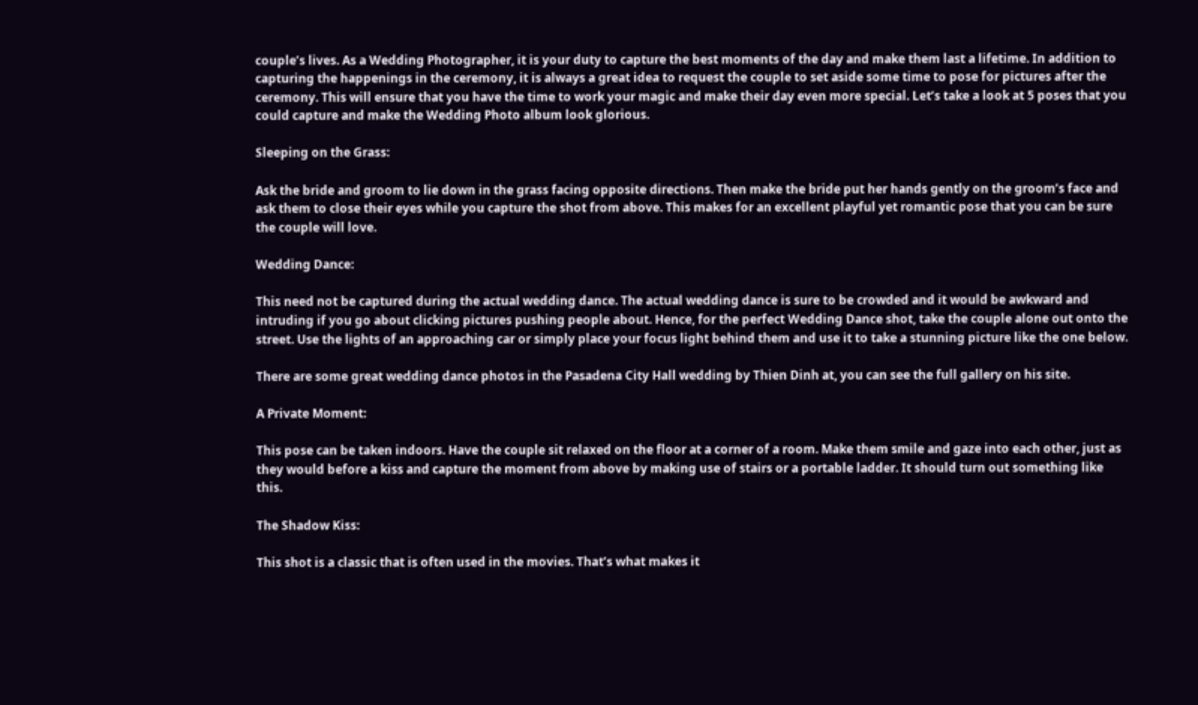couple’s lives. As a Wedding Photographer, it is your duty to capture the best moments of the day and make them last a lifetime. In addition to capturing the happenings in the ceremony, it is always a great idea to request the couple to set aside some time to pose for pictures after the ceremony. This will ensure that you have the time to work your magic and make their day even more special. Let’s take a look at 5 poses that you could capture and make the Wedding Photo album look glorious.

Sleeping on the Grass:

Ask the bride and groom to lie down in the grass facing opposite directions. Then make the bride put her hands gently on the groom’s face and ask them to close their eyes while you capture the shot from above. This makes for an excellent playful yet romantic pose that you can be sure the couple will love.

Wedding Dance:

This need not be captured during the actual wedding dance. The actual wedding dance is sure to be crowded and it would be awkward and intruding if you go about clicking pictures pushing people about. Hence, for the perfect Wedding Dance shot, take the couple alone out onto the street. Use the lights of an approaching car or simply place your focus light behind them and use it to take a stunning picture like the one below.

There are some great wedding dance photos in the Pasadena City Hall wedding by Thien Dinh at, you can see the full gallery on his site.

A Private Moment:

This pose can be taken indoors. Have the couple sit relaxed on the floor at a corner of a room. Make them smile and gaze into each other, just as they would before a kiss and capture the moment from above by making use of stairs or a portable ladder. It should turn out something like this.

The Shadow Kiss:

This shot is a classic that is often used in the movies. That’s what makes it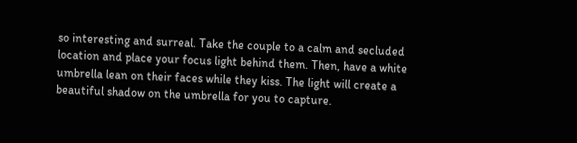so interesting and surreal. Take the couple to a calm and secluded location and place your focus light behind them. Then, have a white umbrella lean on their faces while they kiss. The light will create a beautiful shadow on the umbrella for you to capture.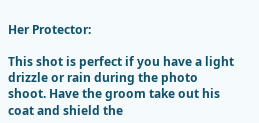Her Protector:

This shot is perfect if you have a light drizzle or rain during the photo shoot. Have the groom take out his coat and shield the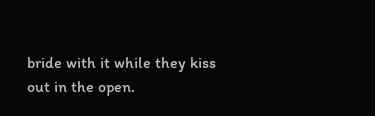bride with it while they kiss out in the open.